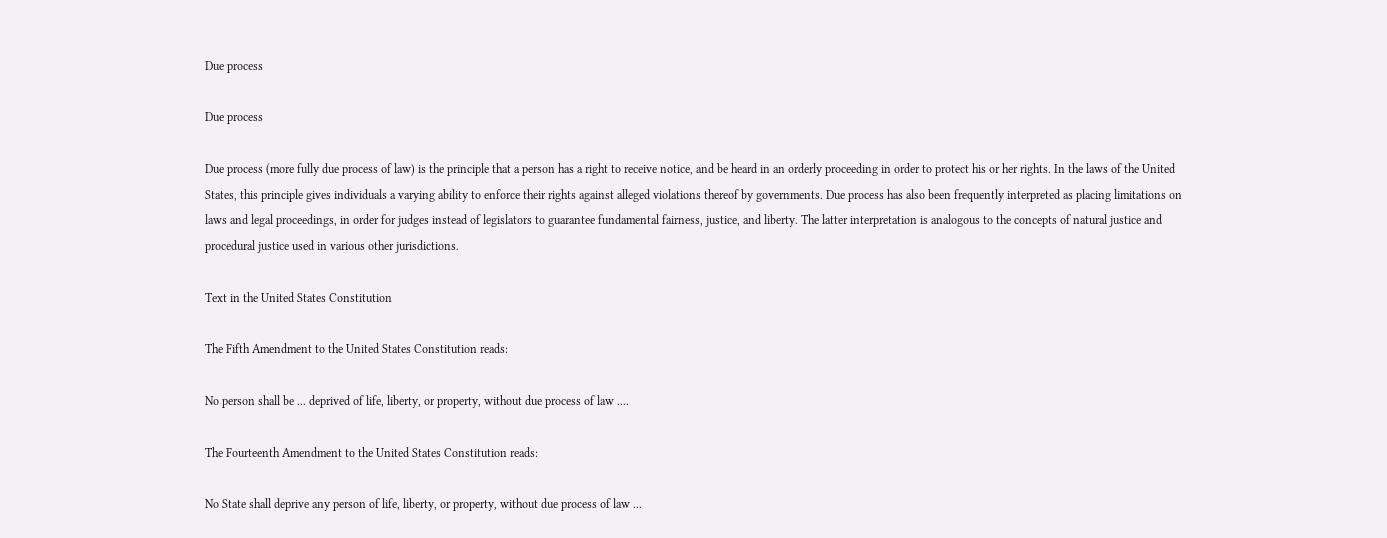Due process

Due process

Due process (more fully due process of law) is the principle that a person has a right to receive notice, and be heard in an orderly proceeding in order to protect his or her rights. In the laws of the United States, this principle gives individuals a varying ability to enforce their rights against alleged violations thereof by governments. Due process has also been frequently interpreted as placing limitations on laws and legal proceedings, in order for judges instead of legislators to guarantee fundamental fairness, justice, and liberty. The latter interpretation is analogous to the concepts of natural justice and procedural justice used in various other jurisdictions.

Text in the United States Constitution

The Fifth Amendment to the United States Constitution reads:

No person shall be ... deprived of life, liberty, or property, without due process of law ....

The Fourteenth Amendment to the United States Constitution reads:

No State shall deprive any person of life, liberty, or property, without due process of law ...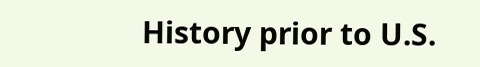History prior to U.S.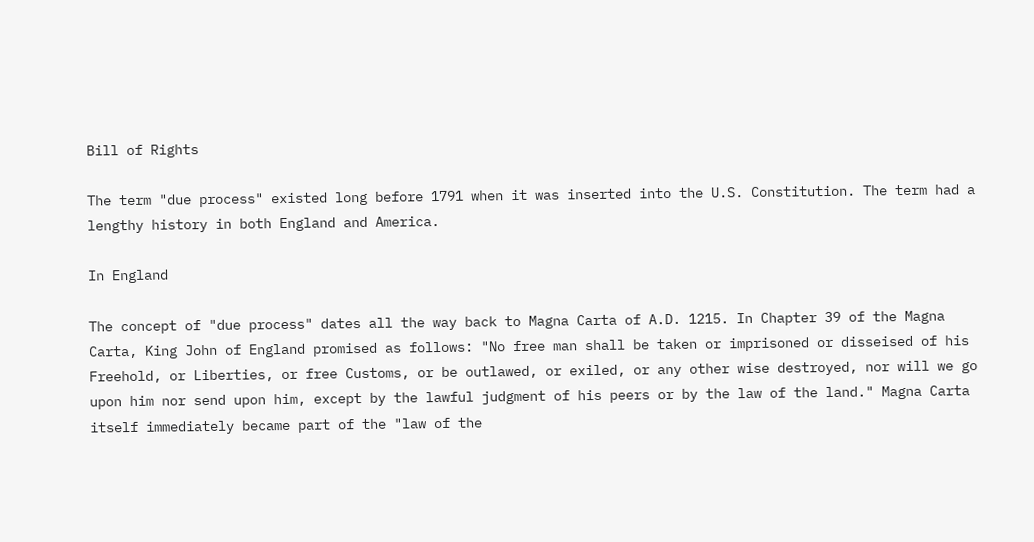Bill of Rights

The term "due process" existed long before 1791 when it was inserted into the U.S. Constitution. The term had a lengthy history in both England and America.

In England

The concept of "due process" dates all the way back to Magna Carta of A.D. 1215. In Chapter 39 of the Magna Carta, King John of England promised as follows: "No free man shall be taken or imprisoned or disseised of his Freehold, or Liberties, or free Customs, or be outlawed, or exiled, or any other wise destroyed, nor will we go upon him nor send upon him, except by the lawful judgment of his peers or by the law of the land." Magna Carta itself immediately became part of the "law of the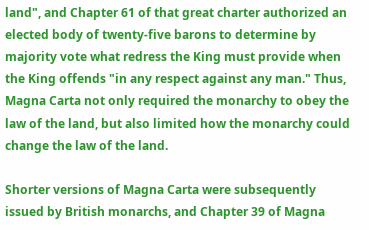land", and Chapter 61 of that great charter authorized an elected body of twenty-five barons to determine by majority vote what redress the King must provide when the King offends "in any respect against any man." Thus, Magna Carta not only required the monarchy to obey the law of the land, but also limited how the monarchy could change the law of the land.

Shorter versions of Magna Carta were subsequently issued by British monarchs, and Chapter 39 of Magna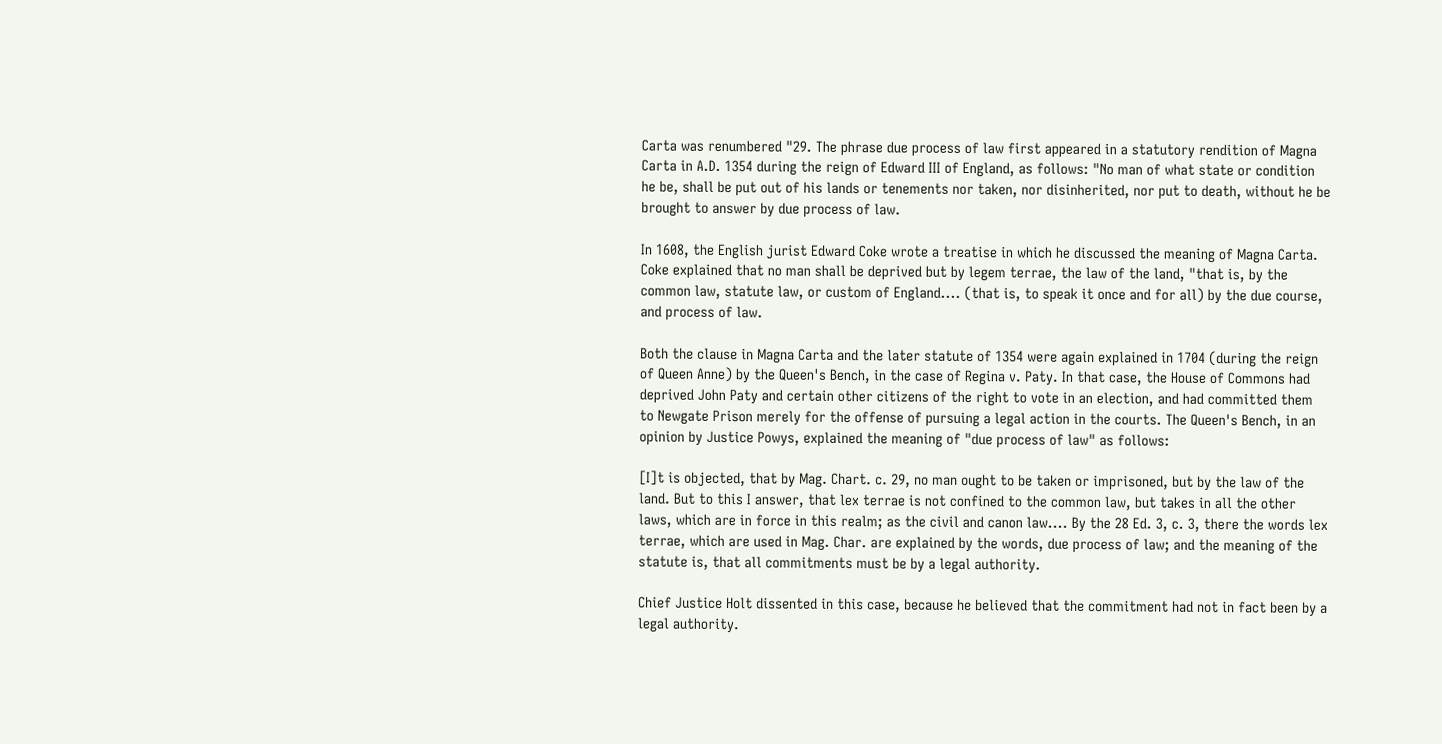Carta was renumbered "29. The phrase due process of law first appeared in a statutory rendition of Magna Carta in A.D. 1354 during the reign of Edward III of England, as follows: "No man of what state or condition he be, shall be put out of his lands or tenements nor taken, nor disinherited, nor put to death, without he be brought to answer by due process of law.

In 1608, the English jurist Edward Coke wrote a treatise in which he discussed the meaning of Magna Carta. Coke explained that no man shall be deprived but by legem terrae, the law of the land, "that is, by the common law, statute law, or custom of England.... (that is, to speak it once and for all) by the due course, and process of law.

Both the clause in Magna Carta and the later statute of 1354 were again explained in 1704 (during the reign of Queen Anne) by the Queen's Bench, in the case of Regina v. Paty. In that case, the House of Commons had deprived John Paty and certain other citizens of the right to vote in an election, and had committed them to Newgate Prison merely for the offense of pursuing a legal action in the courts. The Queen's Bench, in an opinion by Justice Powys, explained the meaning of "due process of law" as follows:

[I]t is objected, that by Mag. Chart. c. 29, no man ought to be taken or imprisoned, but by the law of the land. But to this I answer, that lex terrae is not confined to the common law, but takes in all the other laws, which are in force in this realm; as the civil and canon law.... By the 28 Ed. 3, c. 3, there the words lex terrae, which are used in Mag. Char. are explained by the words, due process of law; and the meaning of the statute is, that all commitments must be by a legal authority.

Chief Justice Holt dissented in this case, because he believed that the commitment had not in fact been by a legal authority.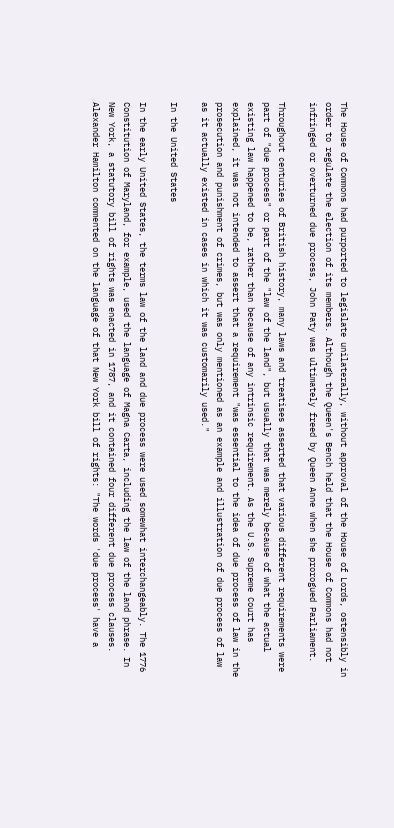The House of Commons had purported to legislate unilaterally, without approval of the House of Lords, ostensibly in order to regulate the election of its members. Although the Queen's Bench held that the House of Commons had not infringed or overturned due process, John Paty was ultimately freed by Queen Anne when she prorogued Parliament.

Throughout centuries of British history, many laws and treatises asserted that various different requirements were part of "due process" or part of the "law of the land", but usually that was merely because of what the actual existing law happened to be, rather than because of any intrinsic requirement. As the U.S. Supreme Court has explained, it was not intended to assert that a requirement "was essential to the idea of due process of law in the prosecution and punishment of crimes, but was only mentioned as an example and illustration of due process of law as it actually existed in cases in which it was customarily used."

In the United States

In the early United States, the terms law of the land and due process were used somewhat interchangeably. The 1776 Constitution of Maryland, for example, used the language of Magna Carta, including the law of the land phrase. In New York, a statutory bill of rights was enacted in 1787, and it contained four different due process clauses. Alexander Hamilton commented on the language of that New York bill of rights: "The words 'due process' have a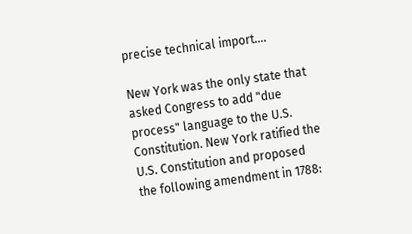precise technical import....

New York was the only state that asked Congress to add "due process" language to the U.S. Constitution. New York ratified the U.S. Constitution and proposed the following amendment in 1788: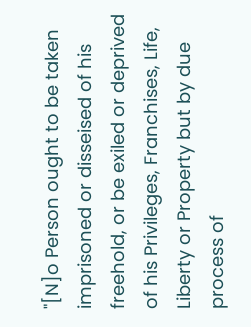"[N]o Person ought to be taken imprisoned or disseised of his freehold, or be exiled or deprived of his Privileges, Franchises, Life, Liberty or Property but by due process of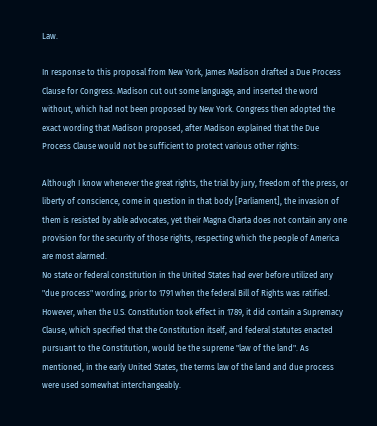Law.

In response to this proposal from New York, James Madison drafted a Due Process Clause for Congress. Madison cut out some language, and inserted the word without, which had not been proposed by New York. Congress then adopted the exact wording that Madison proposed, after Madison explained that the Due Process Clause would not be sufficient to protect various other rights:

Although I know whenever the great rights, the trial by jury, freedom of the press, or liberty of conscience, come in question in that body [Parliament], the invasion of them is resisted by able advocates, yet their Magna Charta does not contain any one provision for the security of those rights, respecting which the people of America are most alarmed.
No state or federal constitution in the United States had ever before utilized any "due process" wording, prior to 1791 when the federal Bill of Rights was ratified. However, when the U.S. Constitution took effect in 1789, it did contain a Supremacy Clause, which specified that the Constitution itself, and federal statutes enacted pursuant to the Constitution, would be the supreme "law of the land". As mentioned, in the early United States, the terms law of the land and due process were used somewhat interchangeably.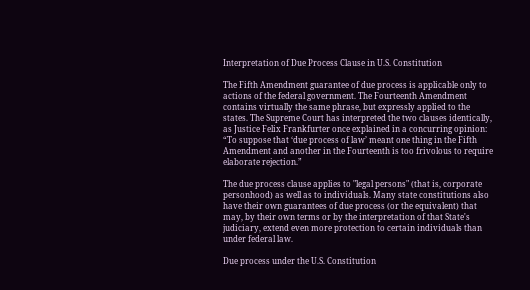Interpretation of Due Process Clause in U.S. Constitution

The Fifth Amendment guarantee of due process is applicable only to actions of the federal government. The Fourteenth Amendment contains virtually the same phrase, but expressly applied to the states. The Supreme Court has interpreted the two clauses identically, as Justice Felix Frankfurter once explained in a concurring opinion: “To suppose that ‘due process of law’ meant one thing in the Fifth Amendment and another in the Fourteenth is too frivolous to require elaborate rejection.”

The due process clause applies to "legal persons" (that is, corporate personhood) as well as to individuals. Many state constitutions also have their own guarantees of due process (or the equivalent) that may, by their own terms or by the interpretation of that State's judiciary, extend even more protection to certain individuals than under federal law.

Due process under the U.S. Constitution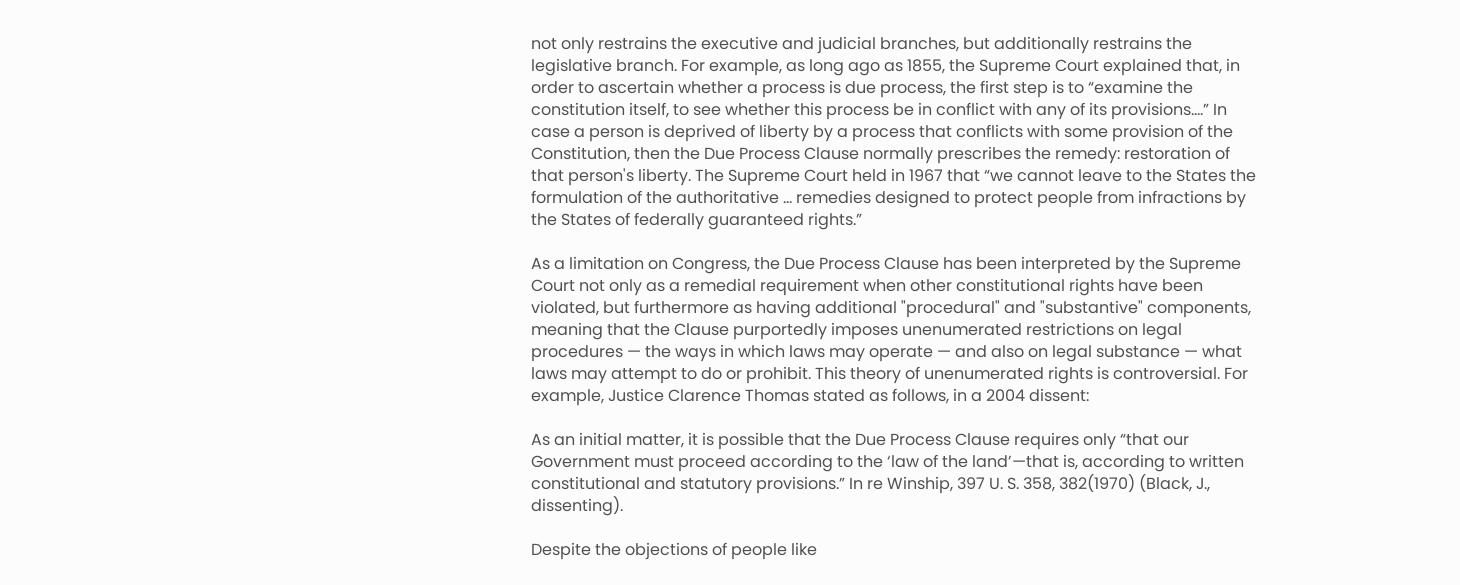not only restrains the executive and judicial branches, but additionally restrains the legislative branch. For example, as long ago as 1855, the Supreme Court explained that, in order to ascertain whether a process is due process, the first step is to “examine the constitution itself, to see whether this process be in conflict with any of its provisions....” In case a person is deprived of liberty by a process that conflicts with some provision of the Constitution, then the Due Process Clause normally prescribes the remedy: restoration of that person's liberty. The Supreme Court held in 1967 that “we cannot leave to the States the formulation of the authoritative ... remedies designed to protect people from infractions by the States of federally guaranteed rights.”

As a limitation on Congress, the Due Process Clause has been interpreted by the Supreme Court not only as a remedial requirement when other constitutional rights have been violated, but furthermore as having additional "procedural" and "substantive" components, meaning that the Clause purportedly imposes unenumerated restrictions on legal procedures — the ways in which laws may operate — and also on legal substance — what laws may attempt to do or prohibit. This theory of unenumerated rights is controversial. For example, Justice Clarence Thomas stated as follows, in a 2004 dissent:

As an initial matter, it is possible that the Due Process Clause requires only “that our Government must proceed according to the ‘law of the land’—that is, according to written constitutional and statutory provisions.” In re Winship, 397 U. S. 358, 382(1970) (Black, J., dissenting).

Despite the objections of people like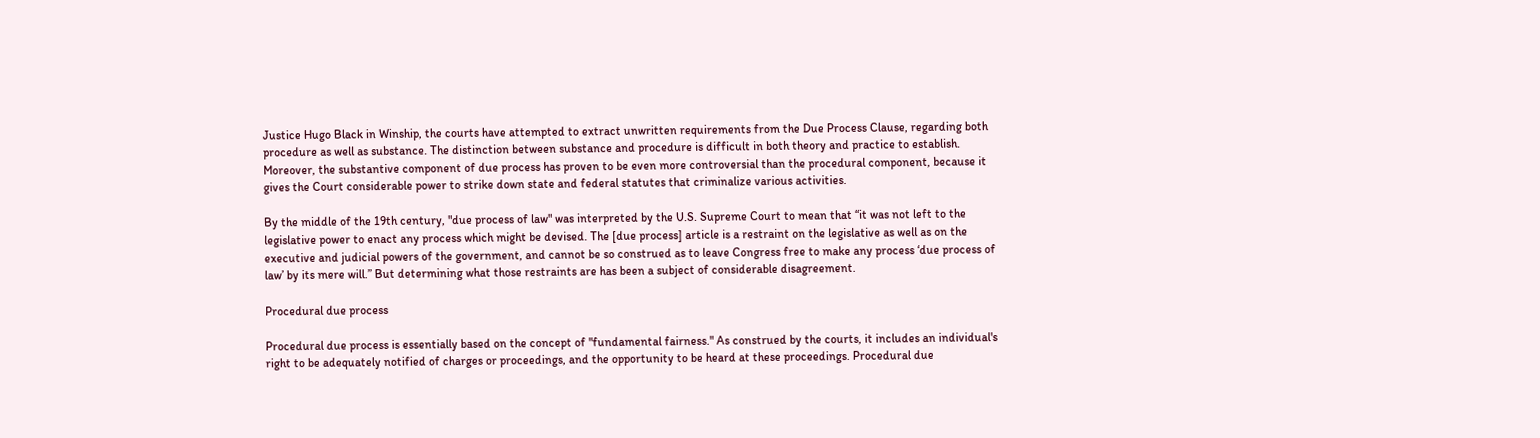Justice Hugo Black in Winship, the courts have attempted to extract unwritten requirements from the Due Process Clause, regarding both procedure as well as substance. The distinction between substance and procedure is difficult in both theory and practice to establish. Moreover, the substantive component of due process has proven to be even more controversial than the procedural component, because it gives the Court considerable power to strike down state and federal statutes that criminalize various activities.

By the middle of the 19th century, "due process of law" was interpreted by the U.S. Supreme Court to mean that “it was not left to the legislative power to enact any process which might be devised. The [due process] article is a restraint on the legislative as well as on the executive and judicial powers of the government, and cannot be so construed as to leave Congress free to make any process ‘due process of law’ by its mere will.” But determining what those restraints are has been a subject of considerable disagreement.

Procedural due process

Procedural due process is essentially based on the concept of "fundamental fairness." As construed by the courts, it includes an individual's right to be adequately notified of charges or proceedings, and the opportunity to be heard at these proceedings. Procedural due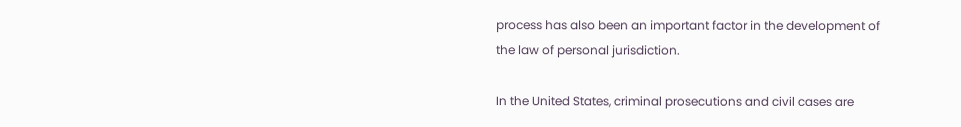process has also been an important factor in the development of the law of personal jurisdiction.

In the United States, criminal prosecutions and civil cases are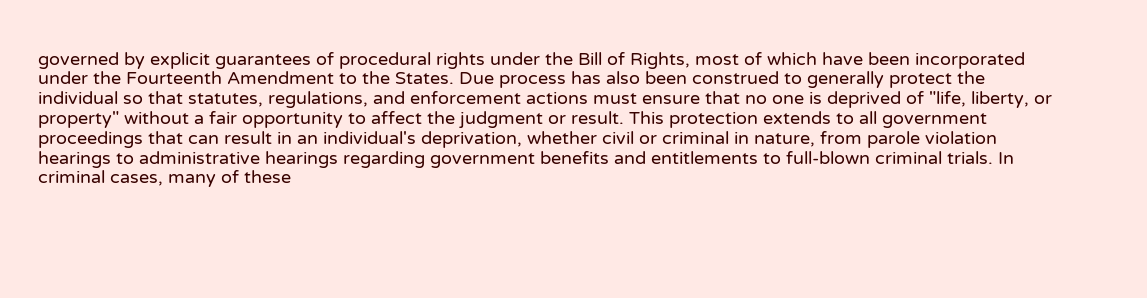governed by explicit guarantees of procedural rights under the Bill of Rights, most of which have been incorporated under the Fourteenth Amendment to the States. Due process has also been construed to generally protect the individual so that statutes, regulations, and enforcement actions must ensure that no one is deprived of "life, liberty, or property" without a fair opportunity to affect the judgment or result. This protection extends to all government proceedings that can result in an individual's deprivation, whether civil or criminal in nature, from parole violation hearings to administrative hearings regarding government benefits and entitlements to full-blown criminal trials. In criminal cases, many of these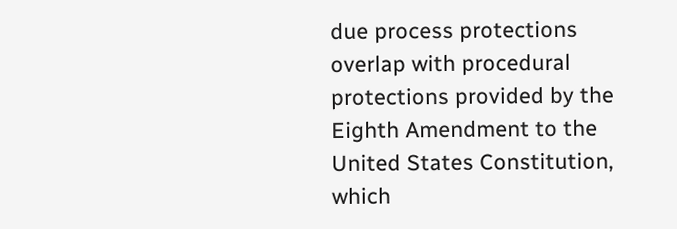due process protections overlap with procedural protections provided by the Eighth Amendment to the United States Constitution, which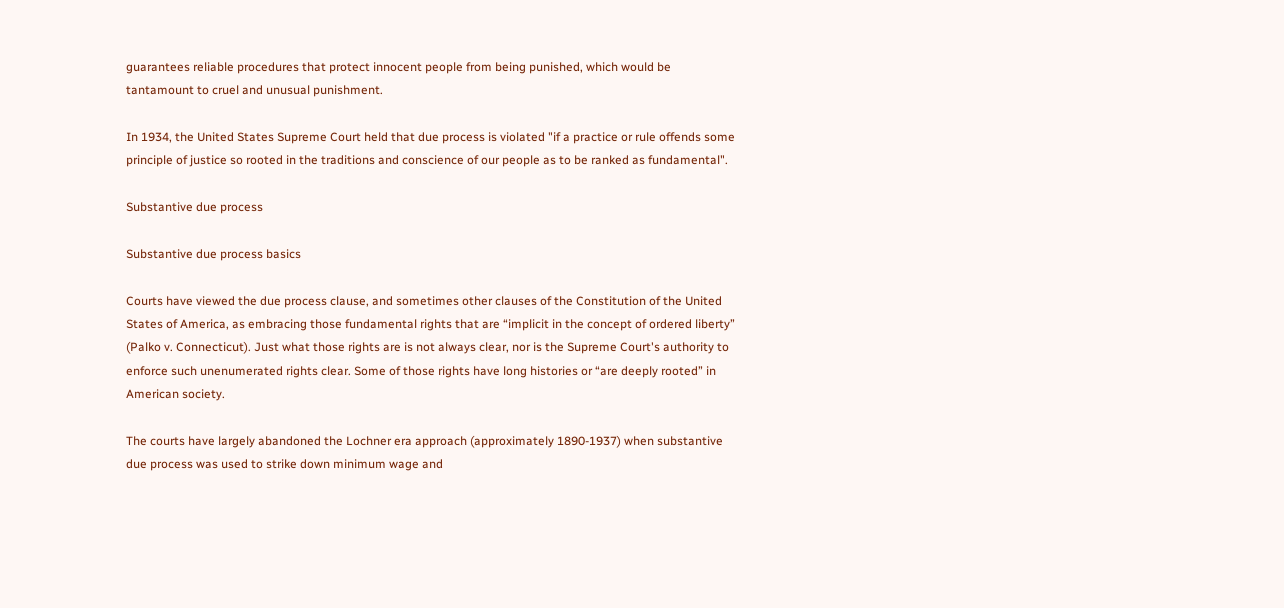guarantees reliable procedures that protect innocent people from being punished, which would be tantamount to cruel and unusual punishment.

In 1934, the United States Supreme Court held that due process is violated "if a practice or rule offends some principle of justice so rooted in the traditions and conscience of our people as to be ranked as fundamental".

Substantive due process

Substantive due process basics

Courts have viewed the due process clause, and sometimes other clauses of the Constitution of the United States of America, as embracing those fundamental rights that are “implicit in the concept of ordered liberty” (Palko v. Connecticut). Just what those rights are is not always clear, nor is the Supreme Court's authority to enforce such unenumerated rights clear. Some of those rights have long histories or “are deeply rooted” in American society.

The courts have largely abandoned the Lochner era approach (approximately 1890-1937) when substantive due process was used to strike down minimum wage and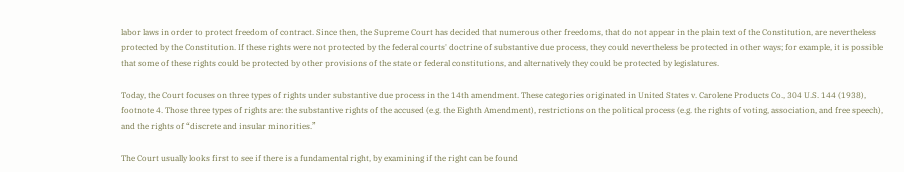labor laws in order to protect freedom of contract. Since then, the Supreme Court has decided that numerous other freedoms, that do not appear in the plain text of the Constitution, are nevertheless protected by the Constitution. If these rights were not protected by the federal courts' doctrine of substantive due process, they could nevertheless be protected in other ways; for example, it is possible that some of these rights could be protected by other provisions of the state or federal constitutions, and alternatively they could be protected by legislatures.

Today, the Court focuses on three types of rights under substantive due process in the 14th amendment. These categories originated in United States v. Carolene Products Co., 304 U.S. 144 (1938), footnote 4. Those three types of rights are: the substantive rights of the accused (e.g. the Eighth Amendment), restrictions on the political process (e.g. the rights of voting, association, and free speech), and the rights of “discrete and insular minorities.”

The Court usually looks first to see if there is a fundamental right, by examining if the right can be found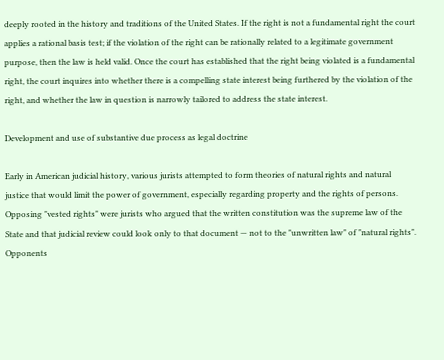deeply rooted in the history and traditions of the United States. If the right is not a fundamental right the court applies a rational basis test; if the violation of the right can be rationally related to a legitimate government purpose, then the law is held valid. Once the court has established that the right being violated is a fundamental right, the court inquires into whether there is a compelling state interest being furthered by the violation of the right, and whether the law in question is narrowly tailored to address the state interest.

Development and use of substantive due process as legal doctrine

Early in American judicial history, various jurists attempted to form theories of natural rights and natural justice that would limit the power of government, especially regarding property and the rights of persons. Opposing "vested rights" were jurists who argued that the written constitution was the supreme law of the State and that judicial review could look only to that document — not to the "unwritten law" of "natural rights". Opponents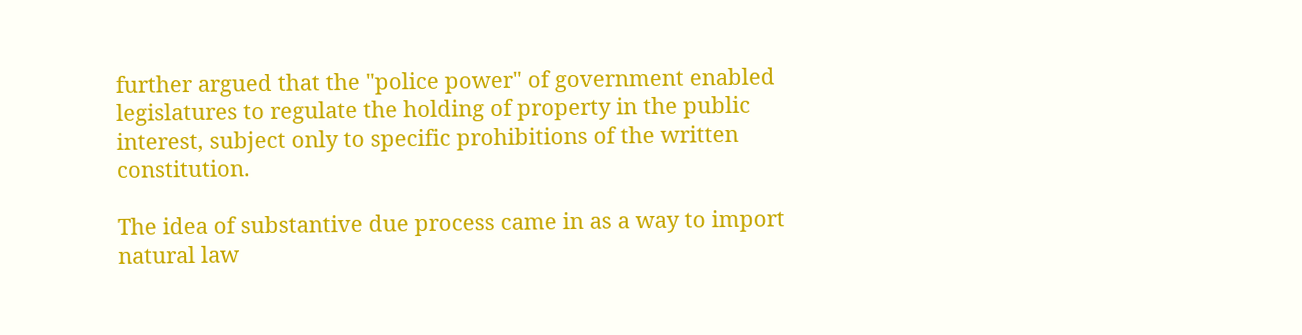further argued that the "police power" of government enabled legislatures to regulate the holding of property in the public interest, subject only to specific prohibitions of the written constitution.

The idea of substantive due process came in as a way to import natural law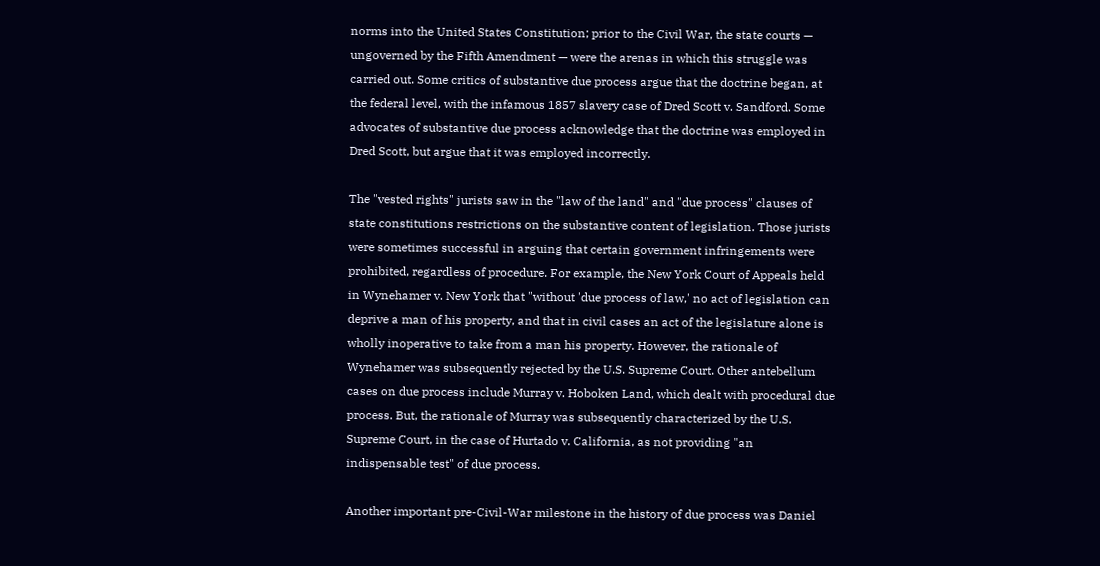norms into the United States Constitution; prior to the Civil War, the state courts — ungoverned by the Fifth Amendment — were the arenas in which this struggle was carried out. Some critics of substantive due process argue that the doctrine began, at the federal level, with the infamous 1857 slavery case of Dred Scott v. Sandford. Some advocates of substantive due process acknowledge that the doctrine was employed in Dred Scott, but argue that it was employed incorrectly.

The "vested rights" jurists saw in the "law of the land" and "due process" clauses of state constitutions restrictions on the substantive content of legislation. Those jurists were sometimes successful in arguing that certain government infringements were prohibited, regardless of procedure. For example, the New York Court of Appeals held in Wynehamer v. New York that "without 'due process of law,' no act of legislation can deprive a man of his property, and that in civil cases an act of the legislature alone is wholly inoperative to take from a man his property. However, the rationale of Wynehamer was subsequently rejected by the U.S. Supreme Court. Other antebellum cases on due process include Murray v. Hoboken Land, which dealt with procedural due process. But, the rationale of Murray was subsequently characterized by the U.S. Supreme Court, in the case of Hurtado v. California, as not providing "an indispensable test" of due process.

Another important pre-Civil-War milestone in the history of due process was Daniel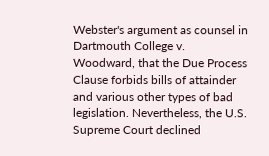Webster's argument as counsel in Dartmouth College v. Woodward, that the Due Process Clause forbids bills of attainder and various other types of bad legislation. Nevertheless, the U.S. Supreme Court declined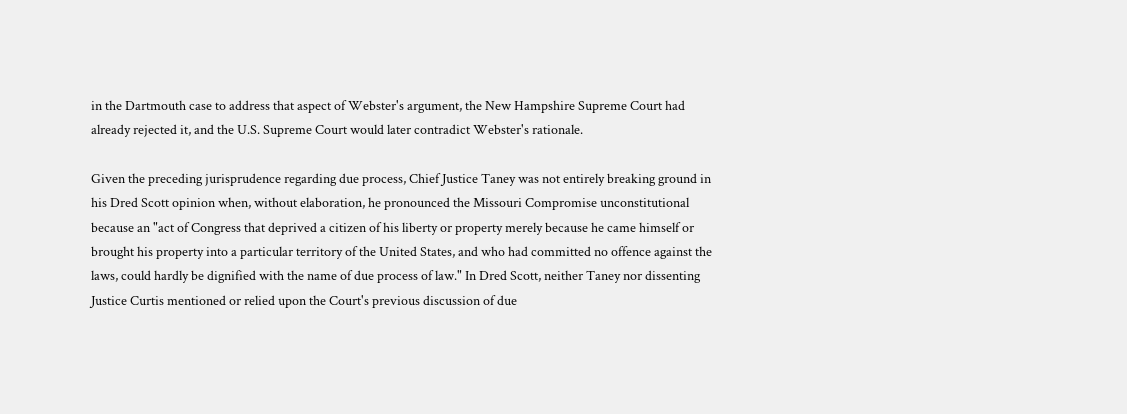in the Dartmouth case to address that aspect of Webster's argument, the New Hampshire Supreme Court had already rejected it, and the U.S. Supreme Court would later contradict Webster's rationale.

Given the preceding jurisprudence regarding due process, Chief Justice Taney was not entirely breaking ground in his Dred Scott opinion when, without elaboration, he pronounced the Missouri Compromise unconstitutional because an "act of Congress that deprived a citizen of his liberty or property merely because he came himself or brought his property into a particular territory of the United States, and who had committed no offence against the laws, could hardly be dignified with the name of due process of law." In Dred Scott, neither Taney nor dissenting Justice Curtis mentioned or relied upon the Court's previous discussion of due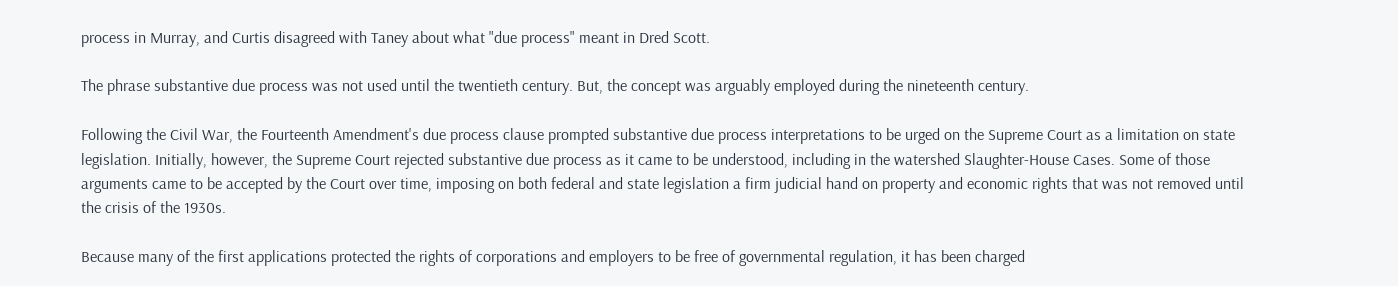process in Murray, and Curtis disagreed with Taney about what "due process" meant in Dred Scott.

The phrase substantive due process was not used until the twentieth century. But, the concept was arguably employed during the nineteenth century.

Following the Civil War, the Fourteenth Amendment's due process clause prompted substantive due process interpretations to be urged on the Supreme Court as a limitation on state legislation. Initially, however, the Supreme Court rejected substantive due process as it came to be understood, including in the watershed Slaughter-House Cases. Some of those arguments came to be accepted by the Court over time, imposing on both federal and state legislation a firm judicial hand on property and economic rights that was not removed until the crisis of the 1930s.

Because many of the first applications protected the rights of corporations and employers to be free of governmental regulation, it has been charged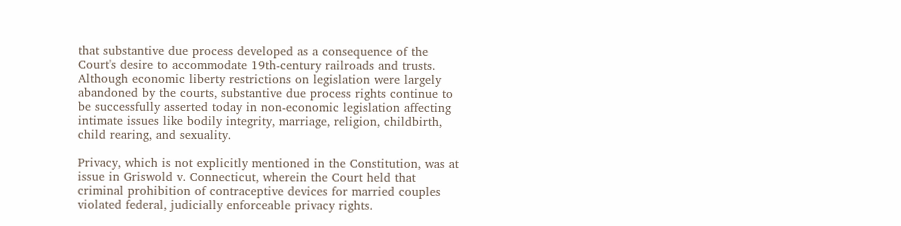that substantive due process developed as a consequence of the Court's desire to accommodate 19th-century railroads and trusts. Although economic liberty restrictions on legislation were largely abandoned by the courts, substantive due process rights continue to be successfully asserted today in non-economic legislation affecting intimate issues like bodily integrity, marriage, religion, childbirth, child rearing, and sexuality.

Privacy, which is not explicitly mentioned in the Constitution, was at issue in Griswold v. Connecticut, wherein the Court held that criminal prohibition of contraceptive devices for married couples violated federal, judicially enforceable privacy rights.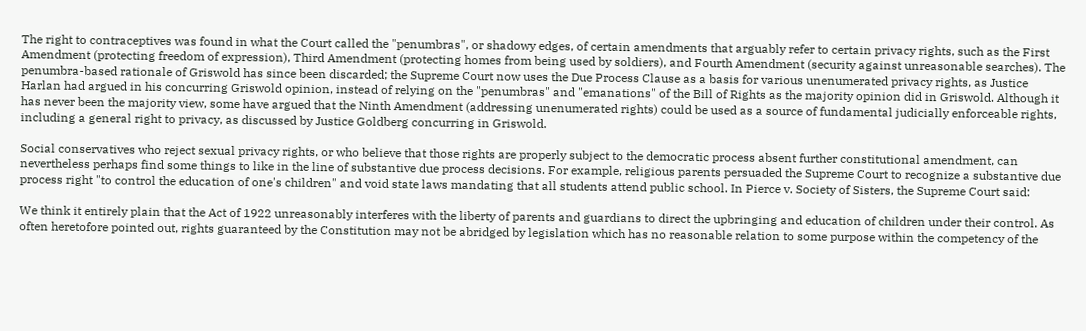The right to contraceptives was found in what the Court called the "penumbras", or shadowy edges, of certain amendments that arguably refer to certain privacy rights, such as the First Amendment (protecting freedom of expression), Third Amendment (protecting homes from being used by soldiers), and Fourth Amendment (security against unreasonable searches). The penumbra-based rationale of Griswold has since been discarded; the Supreme Court now uses the Due Process Clause as a basis for various unenumerated privacy rights, as Justice Harlan had argued in his concurring Griswold opinion, instead of relying on the "penumbras" and "emanations" of the Bill of Rights as the majority opinion did in Griswold. Although it has never been the majority view, some have argued that the Ninth Amendment (addressing unenumerated rights) could be used as a source of fundamental judicially enforceable rights, including a general right to privacy, as discussed by Justice Goldberg concurring in Griswold.

Social conservatives who reject sexual privacy rights, or who believe that those rights are properly subject to the democratic process absent further constitutional amendment, can nevertheless perhaps find some things to like in the line of substantive due process decisions. For example, religious parents persuaded the Supreme Court to recognize a substantive due process right "to control the education of one's children" and void state laws mandating that all students attend public school. In Pierce v. Society of Sisters, the Supreme Court said:

We think it entirely plain that the Act of 1922 unreasonably interferes with the liberty of parents and guardians to direct the upbringing and education of children under their control. As often heretofore pointed out, rights guaranteed by the Constitution may not be abridged by legislation which has no reasonable relation to some purpose within the competency of the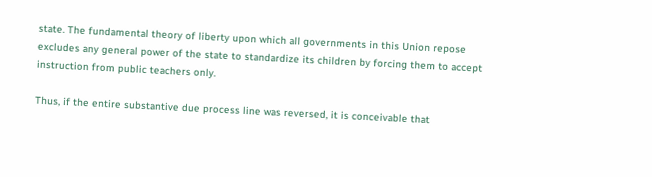state. The fundamental theory of liberty upon which all governments in this Union repose excludes any general power of the state to standardize its children by forcing them to accept instruction from public teachers only.

Thus, if the entire substantive due process line was reversed, it is conceivable that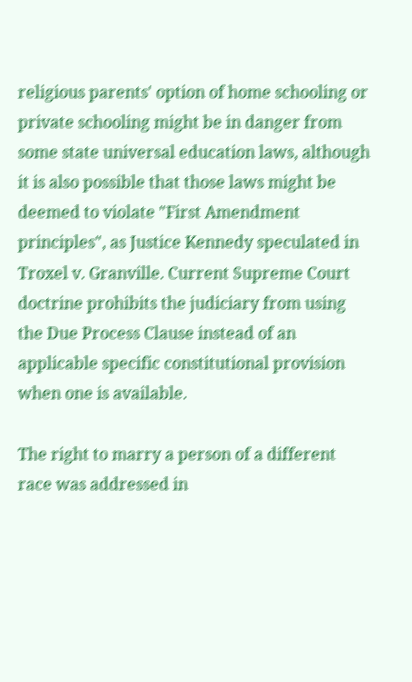religious parents' option of home schooling or private schooling might be in danger from some state universal education laws, although it is also possible that those laws might be deemed to violate "First Amendment principles", as Justice Kennedy speculated in Troxel v. Granville. Current Supreme Court doctrine prohibits the judiciary from using the Due Process Clause instead of an applicable specific constitutional provision when one is available.

The right to marry a person of a different race was addressed in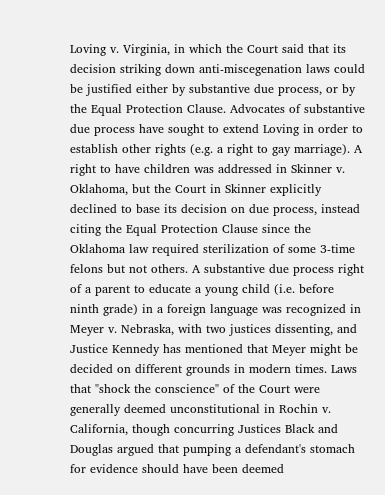Loving v. Virginia, in which the Court said that its decision striking down anti-miscegenation laws could be justified either by substantive due process, or by the Equal Protection Clause. Advocates of substantive due process have sought to extend Loving in order to establish other rights (e.g. a right to gay marriage). A right to have children was addressed in Skinner v. Oklahoma, but the Court in Skinner explicitly declined to base its decision on due process, instead citing the Equal Protection Clause since the Oklahoma law required sterilization of some 3-time felons but not others. A substantive due process right of a parent to educate a young child (i.e. before ninth grade) in a foreign language was recognized in Meyer v. Nebraska, with two justices dissenting, and Justice Kennedy has mentioned that Meyer might be decided on different grounds in modern times. Laws that "shock the conscience" of the Court were generally deemed unconstitutional in Rochin v. California, though concurring Justices Black and Douglas argued that pumping a defendant's stomach for evidence should have been deemed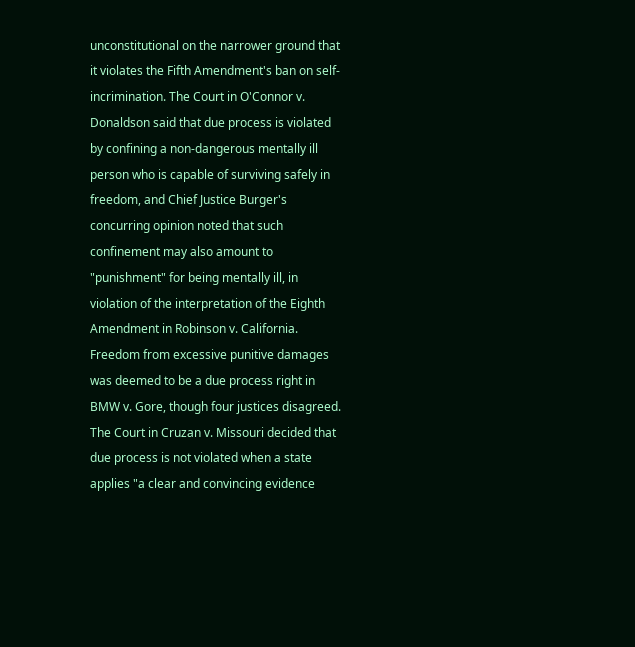unconstitutional on the narrower ground that it violates the Fifth Amendment's ban on self-incrimination. The Court in O'Connor v. Donaldson said that due process is violated by confining a non-dangerous mentally ill person who is capable of surviving safely in freedom, and Chief Justice Burger's concurring opinion noted that such confinement may also amount to "punishment" for being mentally ill, in violation of the interpretation of the Eighth Amendment in Robinson v. California. Freedom from excessive punitive damages was deemed to be a due process right in BMW v. Gore, though four justices disagreed. The Court in Cruzan v. Missouri decided that due process is not violated when a state applies "a clear and convincing evidence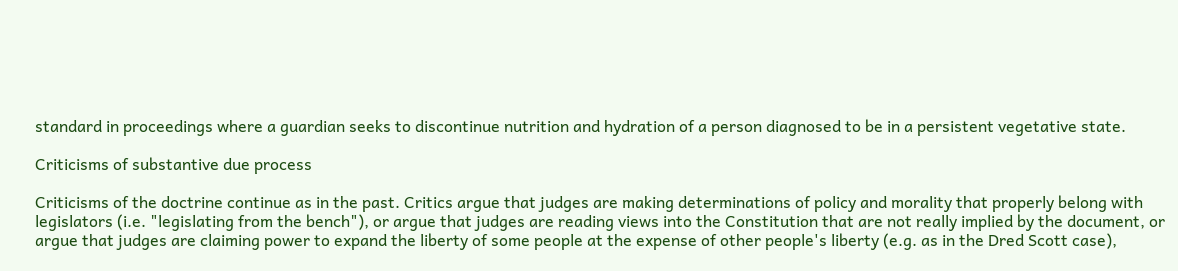standard in proceedings where a guardian seeks to discontinue nutrition and hydration of a person diagnosed to be in a persistent vegetative state.

Criticisms of substantive due process

Criticisms of the doctrine continue as in the past. Critics argue that judges are making determinations of policy and morality that properly belong with legislators (i.e. "legislating from the bench"), or argue that judges are reading views into the Constitution that are not really implied by the document, or argue that judges are claiming power to expand the liberty of some people at the expense of other people's liberty (e.g. as in the Dred Scott case),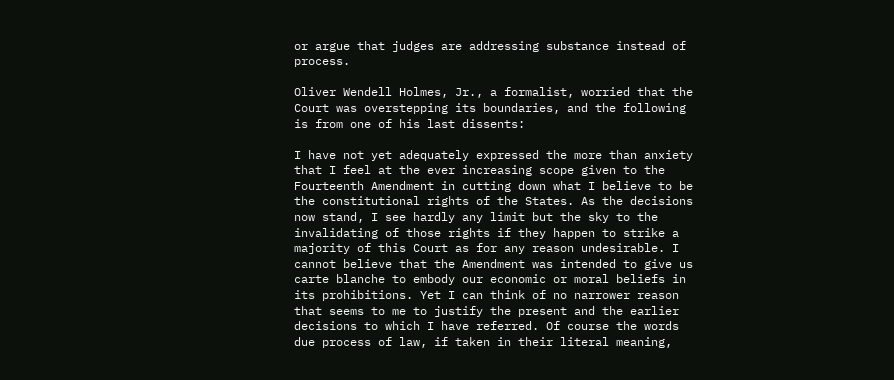or argue that judges are addressing substance instead of process.

Oliver Wendell Holmes, Jr., a formalist, worried that the Court was overstepping its boundaries, and the following is from one of his last dissents:

I have not yet adequately expressed the more than anxiety that I feel at the ever increasing scope given to the Fourteenth Amendment in cutting down what I believe to be the constitutional rights of the States. As the decisions now stand, I see hardly any limit but the sky to the invalidating of those rights if they happen to strike a majority of this Court as for any reason undesirable. I cannot believe that the Amendment was intended to give us carte blanche to embody our economic or moral beliefs in its prohibitions. Yet I can think of no narrower reason that seems to me to justify the present and the earlier decisions to which I have referred. Of course the words due process of law, if taken in their literal meaning,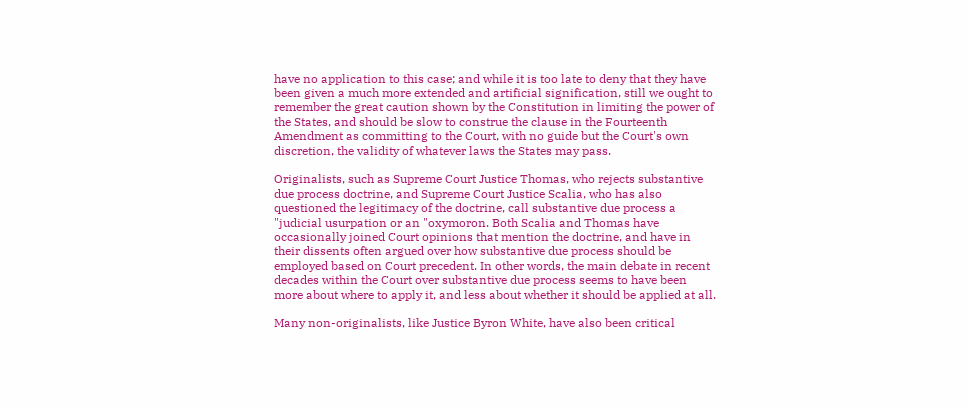have no application to this case; and while it is too late to deny that they have been given a much more extended and artificial signification, still we ought to remember the great caution shown by the Constitution in limiting the power of the States, and should be slow to construe the clause in the Fourteenth Amendment as committing to the Court, with no guide but the Court's own discretion, the validity of whatever laws the States may pass.

Originalists, such as Supreme Court Justice Thomas, who rejects substantive due process doctrine, and Supreme Court Justice Scalia, who has also questioned the legitimacy of the doctrine, call substantive due process a "judicial usurpation or an "oxymoron. Both Scalia and Thomas have occasionally joined Court opinions that mention the doctrine, and have in their dissents often argued over how substantive due process should be employed based on Court precedent. In other words, the main debate in recent decades within the Court over substantive due process seems to have been more about where to apply it, and less about whether it should be applied at all.

Many non-originalists, like Justice Byron White, have also been critical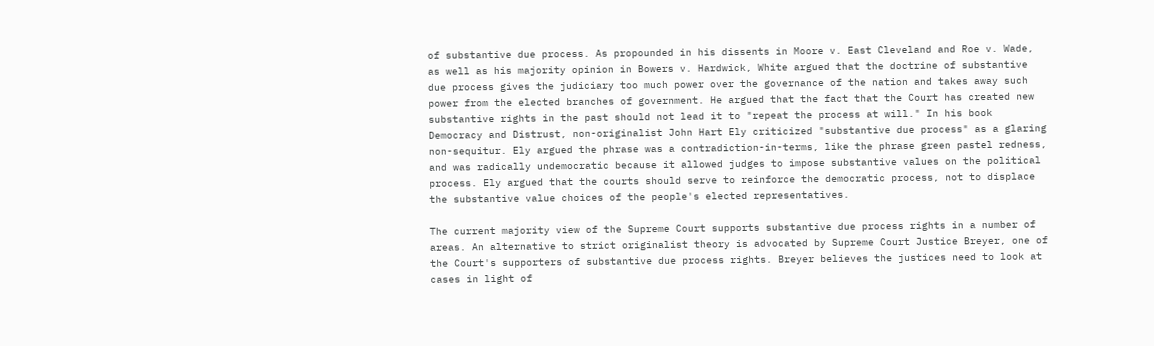of substantive due process. As propounded in his dissents in Moore v. East Cleveland and Roe v. Wade, as well as his majority opinion in Bowers v. Hardwick, White argued that the doctrine of substantive due process gives the judiciary too much power over the governance of the nation and takes away such power from the elected branches of government. He argued that the fact that the Court has created new substantive rights in the past should not lead it to "repeat the process at will." In his book Democracy and Distrust, non-originalist John Hart Ely criticized "substantive due process" as a glaring non-sequitur. Ely argued the phrase was a contradiction-in-terms, like the phrase green pastel redness, and was radically undemocratic because it allowed judges to impose substantive values on the political process. Ely argued that the courts should serve to reinforce the democratic process, not to displace the substantive value choices of the people's elected representatives.

The current majority view of the Supreme Court supports substantive due process rights in a number of areas. An alternative to strict originalist theory is advocated by Supreme Court Justice Breyer, one of the Court's supporters of substantive due process rights. Breyer believes the justices need to look at cases in light of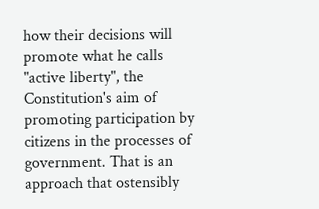how their decisions will promote what he calls "active liberty", the Constitution's aim of promoting participation by citizens in the processes of government. That is an approach that ostensibly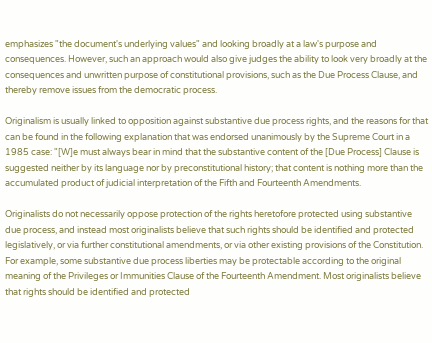emphasizes "the document's underlying values" and looking broadly at a law's purpose and consequences. However, such an approach would also give judges the ability to look very broadly at the consequences and unwritten purpose of constitutional provisions, such as the Due Process Clause, and thereby remove issues from the democratic process.

Originalism is usually linked to opposition against substantive due process rights, and the reasons for that can be found in the following explanation that was endorsed unanimously by the Supreme Court in a 1985 case: "[W]e must always bear in mind that the substantive content of the [Due Process] Clause is suggested neither by its language nor by preconstitutional history; that content is nothing more than the accumulated product of judicial interpretation of the Fifth and Fourteenth Amendments.

Originalists do not necessarily oppose protection of the rights heretofore protected using substantive due process, and instead most originalists believe that such rights should be identified and protected legislatively, or via further constitutional amendments, or via other existing provisions of the Constitution. For example, some substantive due process liberties may be protectable according to the original meaning of the Privileges or Immunities Clause of the Fourteenth Amendment. Most originalists believe that rights should be identified and protected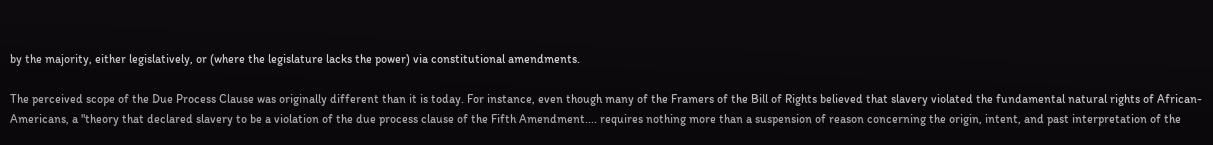by the majority, either legislatively, or (where the legislature lacks the power) via constitutional amendments.

The perceived scope of the Due Process Clause was originally different than it is today. For instance, even though many of the Framers of the Bill of Rights believed that slavery violated the fundamental natural rights of African-Americans, a "theory that declared slavery to be a violation of the due process clause of the Fifth Amendment.... requires nothing more than a suspension of reason concerning the origin, intent, and past interpretation of the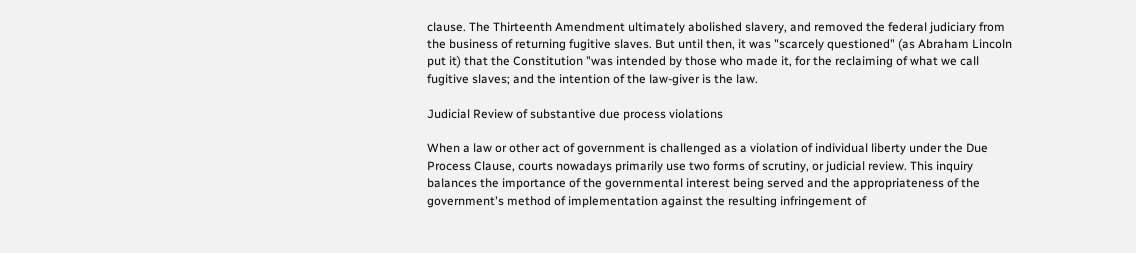clause. The Thirteenth Amendment ultimately abolished slavery, and removed the federal judiciary from the business of returning fugitive slaves. But until then, it was "scarcely questioned" (as Abraham Lincoln put it) that the Constitution "was intended by those who made it, for the reclaiming of what we call fugitive slaves; and the intention of the law-giver is the law.

Judicial Review of substantive due process violations

When a law or other act of government is challenged as a violation of individual liberty under the Due Process Clause, courts nowadays primarily use two forms of scrutiny, or judicial review. This inquiry balances the importance of the governmental interest being served and the appropriateness of the government's method of implementation against the resulting infringement of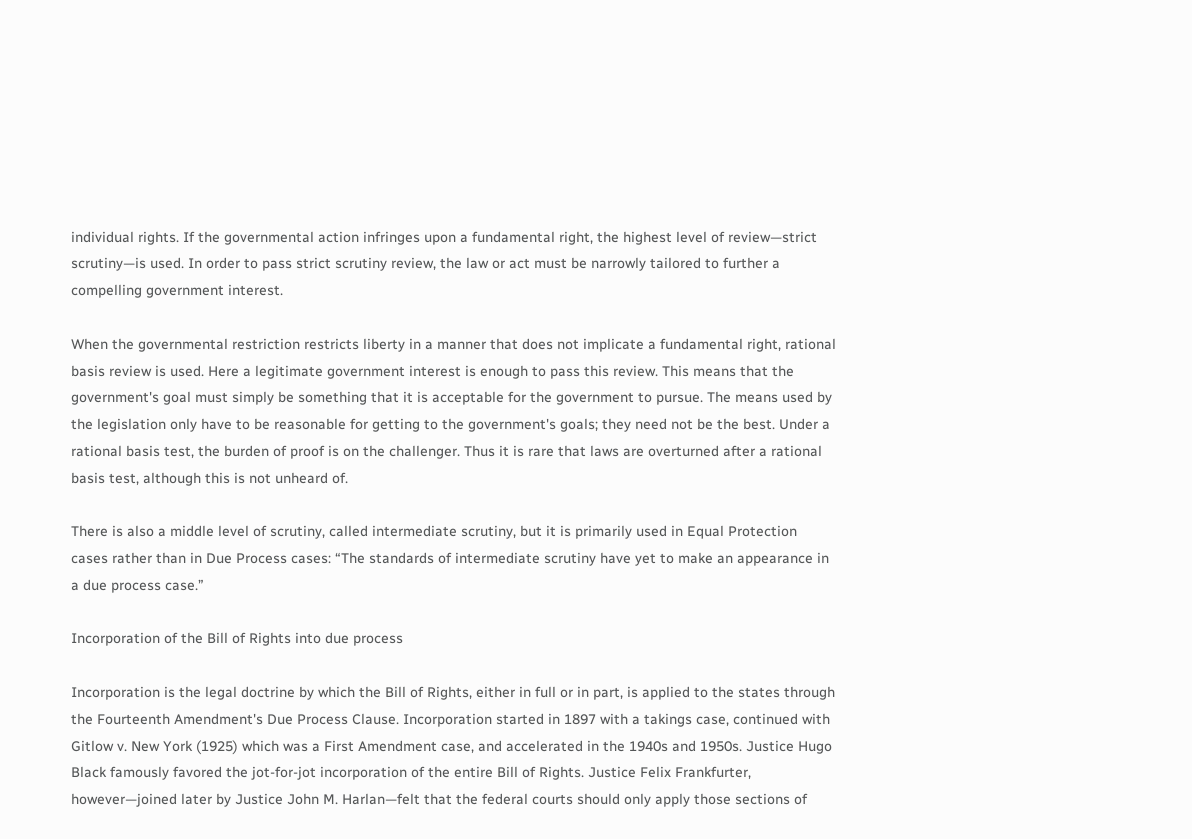individual rights. If the governmental action infringes upon a fundamental right, the highest level of review—strict scrutiny—is used. In order to pass strict scrutiny review, the law or act must be narrowly tailored to further a compelling government interest.

When the governmental restriction restricts liberty in a manner that does not implicate a fundamental right, rational basis review is used. Here a legitimate government interest is enough to pass this review. This means that the government's goal must simply be something that it is acceptable for the government to pursue. The means used by the legislation only have to be reasonable for getting to the government's goals; they need not be the best. Under a rational basis test, the burden of proof is on the challenger. Thus it is rare that laws are overturned after a rational basis test, although this is not unheard of.

There is also a middle level of scrutiny, called intermediate scrutiny, but it is primarily used in Equal Protection cases rather than in Due Process cases: “The standards of intermediate scrutiny have yet to make an appearance in a due process case.”

Incorporation of the Bill of Rights into due process

Incorporation is the legal doctrine by which the Bill of Rights, either in full or in part, is applied to the states through the Fourteenth Amendment's Due Process Clause. Incorporation started in 1897 with a takings case, continued with Gitlow v. New York (1925) which was a First Amendment case, and accelerated in the 1940s and 1950s. Justice Hugo Black famously favored the jot-for-jot incorporation of the entire Bill of Rights. Justice Felix Frankfurter, however—joined later by Justice John M. Harlan—felt that the federal courts should only apply those sections of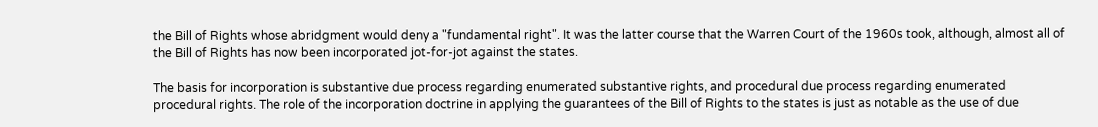the Bill of Rights whose abridgment would deny a "fundamental right". It was the latter course that the Warren Court of the 1960s took, although, almost all of the Bill of Rights has now been incorporated jot-for-jot against the states.

The basis for incorporation is substantive due process regarding enumerated substantive rights, and procedural due process regarding enumerated procedural rights. The role of the incorporation doctrine in applying the guarantees of the Bill of Rights to the states is just as notable as the use of due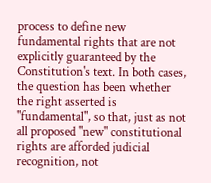process to define new fundamental rights that are not explicitly guaranteed by the Constitution's text. In both cases, the question has been whether the right asserted is "fundamental", so that, just as not all proposed "new" constitutional rights are afforded judicial recognition, not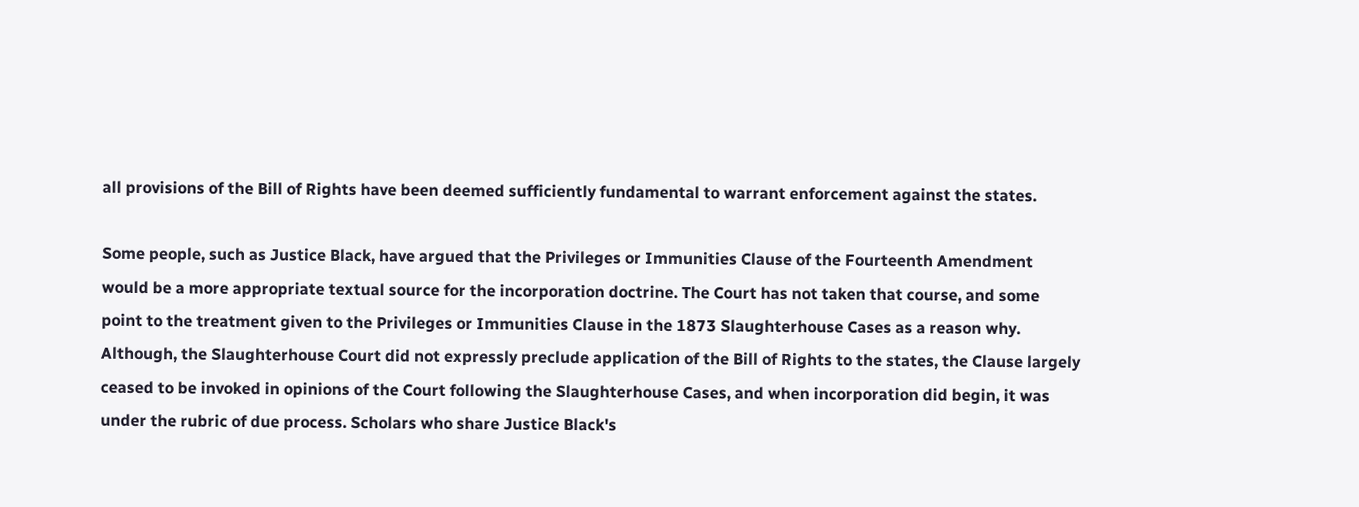all provisions of the Bill of Rights have been deemed sufficiently fundamental to warrant enforcement against the states.

Some people, such as Justice Black, have argued that the Privileges or Immunities Clause of the Fourteenth Amendment would be a more appropriate textual source for the incorporation doctrine. The Court has not taken that course, and some point to the treatment given to the Privileges or Immunities Clause in the 1873 Slaughterhouse Cases as a reason why. Although, the Slaughterhouse Court did not expressly preclude application of the Bill of Rights to the states, the Clause largely ceased to be invoked in opinions of the Court following the Slaughterhouse Cases, and when incorporation did begin, it was under the rubric of due process. Scholars who share Justice Black's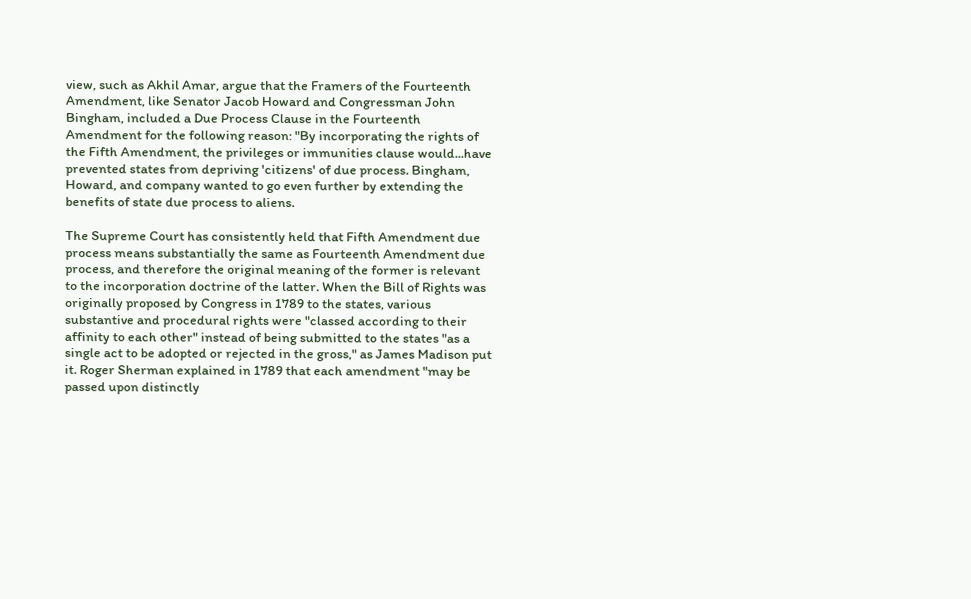view, such as Akhil Amar, argue that the Framers of the Fourteenth Amendment, like Senator Jacob Howard and Congressman John Bingham, included a Due Process Clause in the Fourteenth Amendment for the following reason: "By incorporating the rights of the Fifth Amendment, the privileges or immunities clause would...have prevented states from depriving 'citizens' of due process. Bingham, Howard, and company wanted to go even further by extending the benefits of state due process to aliens.

The Supreme Court has consistently held that Fifth Amendment due process means substantially the same as Fourteenth Amendment due process, and therefore the original meaning of the former is relevant to the incorporation doctrine of the latter. When the Bill of Rights was originally proposed by Congress in 1789 to the states, various substantive and procedural rights were "classed according to their affinity to each other" instead of being submitted to the states "as a single act to be adopted or rejected in the gross," as James Madison put it. Roger Sherman explained in 1789 that each amendment "may be passed upon distinctly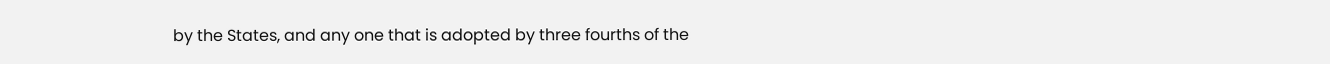by the States, and any one that is adopted by three fourths of the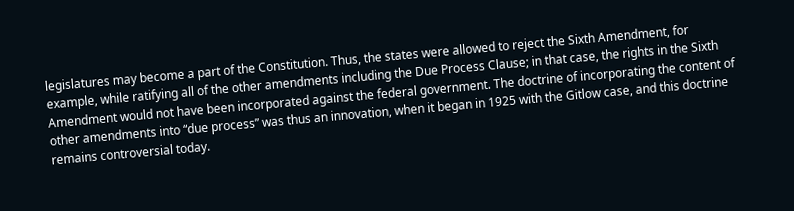legislatures may become a part of the Constitution. Thus, the states were allowed to reject the Sixth Amendment, for example, while ratifying all of the other amendments including the Due Process Clause; in that case, the rights in the Sixth Amendment would not have been incorporated against the federal government. The doctrine of incorporating the content of other amendments into “due process” was thus an innovation, when it began in 1925 with the Gitlow case, and this doctrine remains controversial today.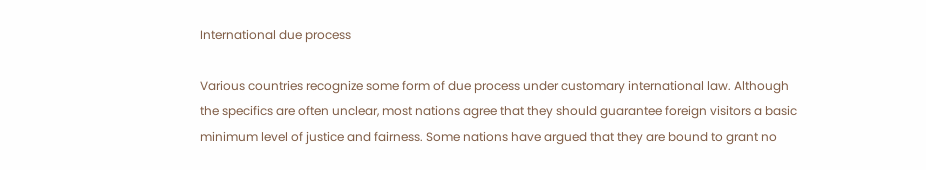International due process

Various countries recognize some form of due process under customary international law. Although the specifics are often unclear, most nations agree that they should guarantee foreign visitors a basic minimum level of justice and fairness. Some nations have argued that they are bound to grant no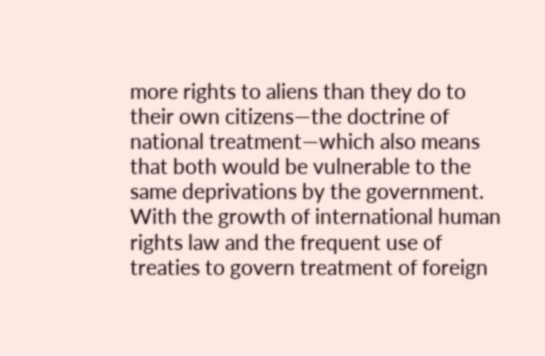more rights to aliens than they do to their own citizens—the doctrine of national treatment—which also means that both would be vulnerable to the same deprivations by the government. With the growth of international human rights law and the frequent use of treaties to govern treatment of foreign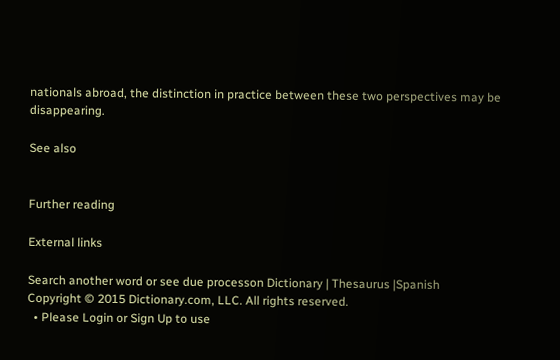nationals abroad, the distinction in practice between these two perspectives may be disappearing.

See also


Further reading

External links

Search another word or see due processon Dictionary | Thesaurus |Spanish
Copyright © 2015 Dictionary.com, LLC. All rights reserved.
  • Please Login or Sign Up to use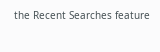the Recent Searches feature